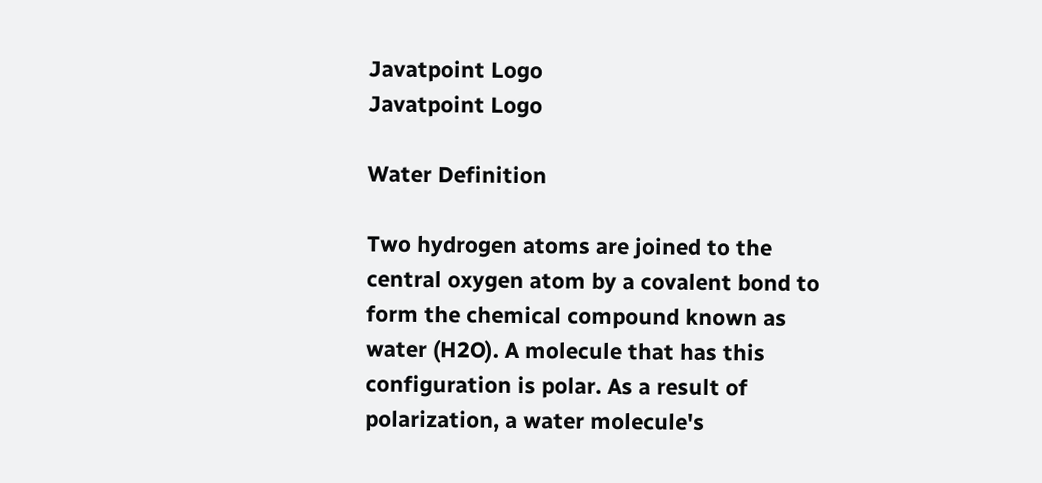Javatpoint Logo
Javatpoint Logo

Water Definition

Two hydrogen atoms are joined to the central oxygen atom by a covalent bond to form the chemical compound known as water (H2O). A molecule that has this configuration is polar. As a result of polarization, a water molecule's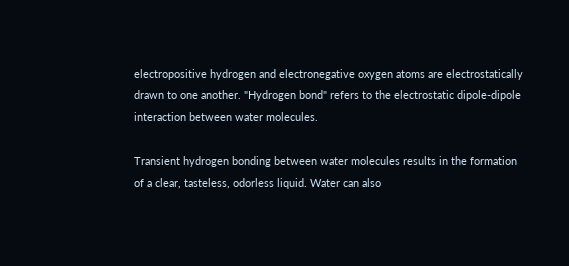electropositive hydrogen and electronegative oxygen atoms are electrostatically drawn to one another. "Hydrogen bond" refers to the electrostatic dipole-dipole interaction between water molecules.

Transient hydrogen bonding between water molecules results in the formation of a clear, tasteless, odorless liquid. Water can also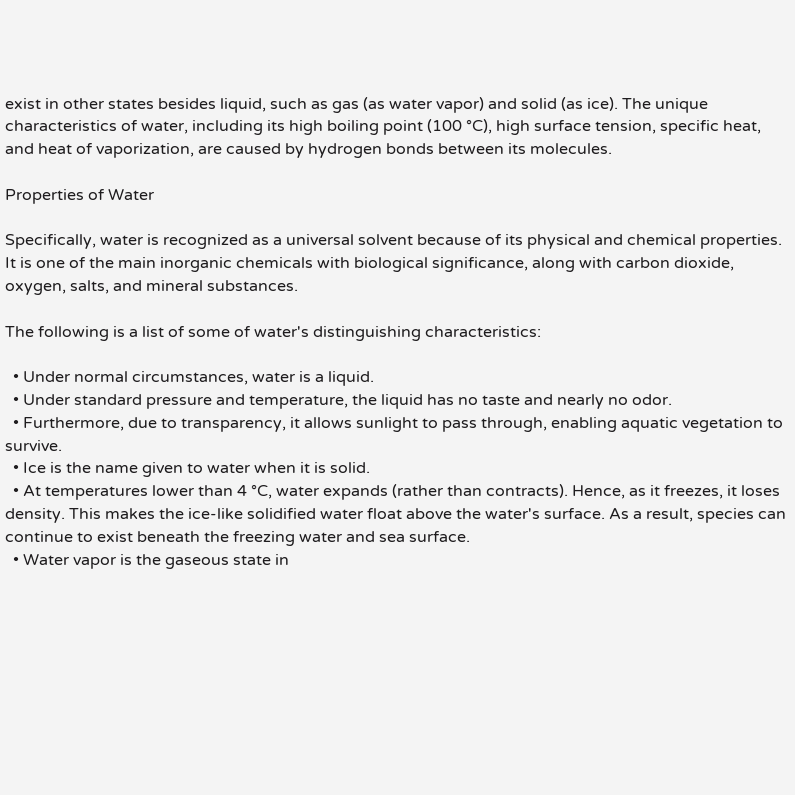exist in other states besides liquid, such as gas (as water vapor) and solid (as ice). The unique characteristics of water, including its high boiling point (100 °C), high surface tension, specific heat, and heat of vaporization, are caused by hydrogen bonds between its molecules.

Properties of Water

Specifically, water is recognized as a universal solvent because of its physical and chemical properties. It is one of the main inorganic chemicals with biological significance, along with carbon dioxide, oxygen, salts, and mineral substances.

The following is a list of some of water's distinguishing characteristics:

  • Under normal circumstances, water is a liquid.
  • Under standard pressure and temperature, the liquid has no taste and nearly no odor.
  • Furthermore, due to transparency, it allows sunlight to pass through, enabling aquatic vegetation to survive.
  • Ice is the name given to water when it is solid.
  • At temperatures lower than 4 °C, water expands (rather than contracts). Hence, as it freezes, it loses density. This makes the ice-like solidified water float above the water's surface. As a result, species can continue to exist beneath the freezing water and sea surface.
  • Water vapor is the gaseous state in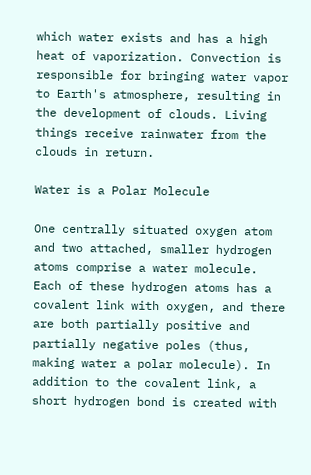which water exists and has a high heat of vaporization. Convection is responsible for bringing water vapor to Earth's atmosphere, resulting in the development of clouds. Living things receive rainwater from the clouds in return.

Water is a Polar Molecule

One centrally situated oxygen atom and two attached, smaller hydrogen atoms comprise a water molecule. Each of these hydrogen atoms has a covalent link with oxygen, and there are both partially positive and partially negative poles (thus, making water a polar molecule). In addition to the covalent link, a short hydrogen bond is created with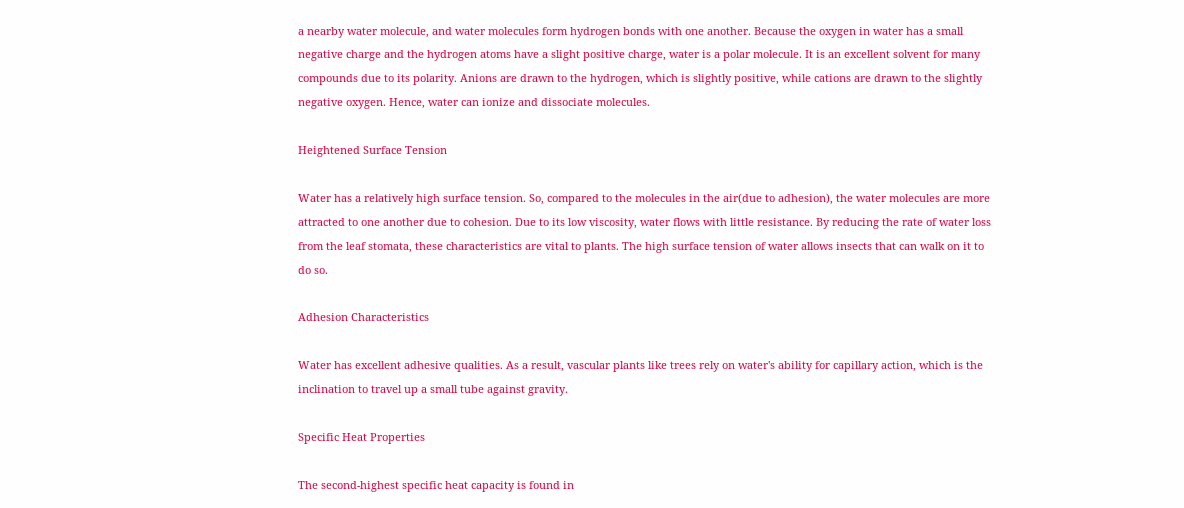a nearby water molecule, and water molecules form hydrogen bonds with one another. Because the oxygen in water has a small negative charge and the hydrogen atoms have a slight positive charge, water is a polar molecule. It is an excellent solvent for many compounds due to its polarity. Anions are drawn to the hydrogen, which is slightly positive, while cations are drawn to the slightly negative oxygen. Hence, water can ionize and dissociate molecules.

Heightened Surface Tension

Water has a relatively high surface tension. So, compared to the molecules in the air(due to adhesion), the water molecules are more attracted to one another due to cohesion. Due to its low viscosity, water flows with little resistance. By reducing the rate of water loss from the leaf stomata, these characteristics are vital to plants. The high surface tension of water allows insects that can walk on it to do so.

Adhesion Characteristics

Water has excellent adhesive qualities. As a result, vascular plants like trees rely on water's ability for capillary action, which is the inclination to travel up a small tube against gravity.

Specific Heat Properties

The second-highest specific heat capacity is found in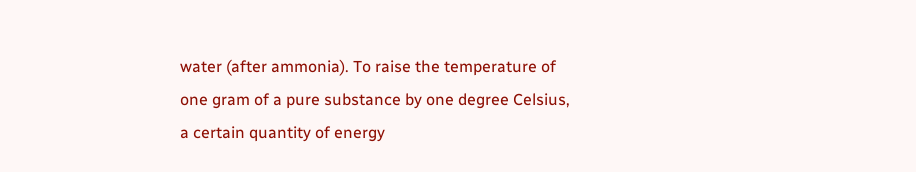water (after ammonia). To raise the temperature of one gram of a pure substance by one degree Celsius, a certain quantity of energy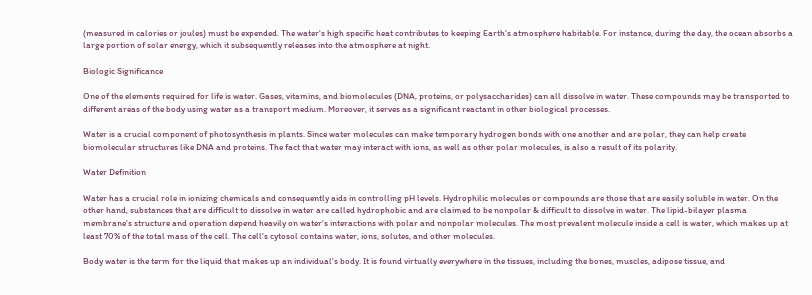(measured in calories or joules) must be expended. The water's high specific heat contributes to keeping Earth's atmosphere habitable. For instance, during the day, the ocean absorbs a large portion of solar energy, which it subsequently releases into the atmosphere at night.

Biologic Significance

One of the elements required for life is water. Gases, vitamins, and biomolecules (DNA, proteins, or polysaccharides) can all dissolve in water. These compounds may be transported to different areas of the body using water as a transport medium. Moreover, it serves as a significant reactant in other biological processes.

Water is a crucial component of photosynthesis in plants. Since water molecules can make temporary hydrogen bonds with one another and are polar, they can help create biomolecular structures like DNA and proteins. The fact that water may interact with ions, as well as other polar molecules, is also a result of its polarity.

Water Definition

Water has a crucial role in ionizing chemicals and consequently aids in controlling pH levels. Hydrophilic molecules or compounds are those that are easily soluble in water. On the other hand, substances that are difficult to dissolve in water are called hydrophobic and are claimed to be nonpolar & difficult to dissolve in water. The lipid-bilayer plasma membrane's structure and operation depend heavily on water's interactions with polar and nonpolar molecules. The most prevalent molecule inside a cell is water, which makes up at least 70% of the total mass of the cell. The cell's cytosol contains water, ions, solutes, and other molecules.

Body water is the term for the liquid that makes up an individual's body. It is found virtually everywhere in the tissues, including the bones, muscles, adipose tissue, and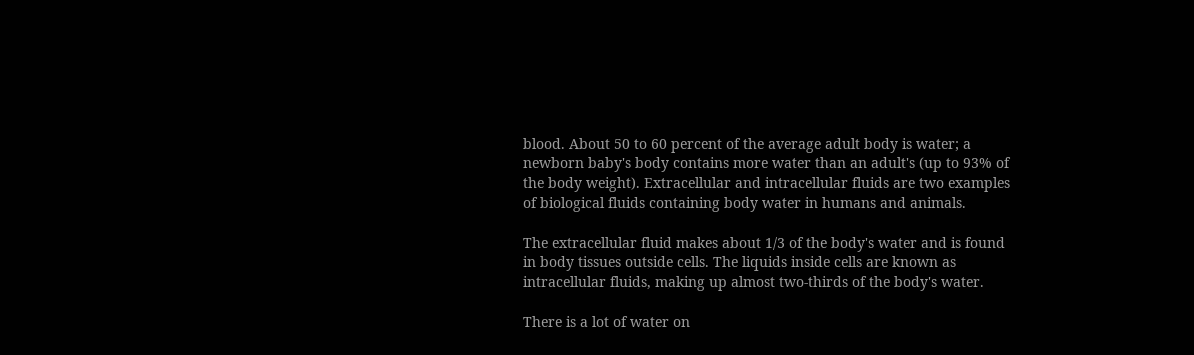blood. About 50 to 60 percent of the average adult body is water; a newborn baby's body contains more water than an adult's (up to 93% of the body weight). Extracellular and intracellular fluids are two examples of biological fluids containing body water in humans and animals.

The extracellular fluid makes about 1/3 of the body's water and is found in body tissues outside cells. The liquids inside cells are known as intracellular fluids, making up almost two-thirds of the body's water.

There is a lot of water on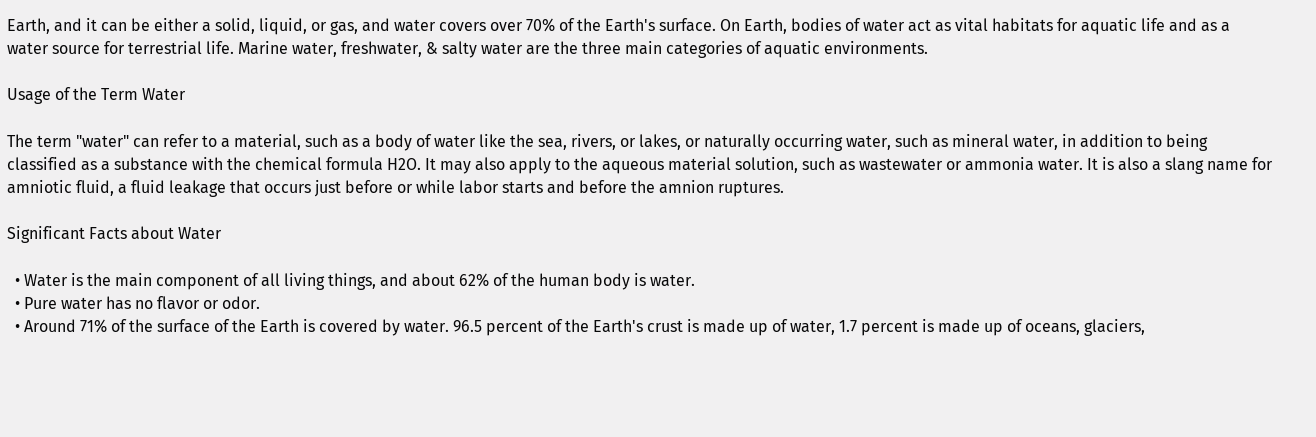Earth, and it can be either a solid, liquid, or gas, and water covers over 70% of the Earth's surface. On Earth, bodies of water act as vital habitats for aquatic life and as a water source for terrestrial life. Marine water, freshwater, & salty water are the three main categories of aquatic environments.

Usage of the Term Water

The term "water" can refer to a material, such as a body of water like the sea, rivers, or lakes, or naturally occurring water, such as mineral water, in addition to being classified as a substance with the chemical formula H2O. It may also apply to the aqueous material solution, such as wastewater or ammonia water. It is also a slang name for amniotic fluid, a fluid leakage that occurs just before or while labor starts and before the amnion ruptures.

Significant Facts about Water

  • Water is the main component of all living things, and about 62% of the human body is water.
  • Pure water has no flavor or odor.
  • Around 71% of the surface of the Earth is covered by water. 96.5 percent of the Earth's crust is made up of water, 1.7 percent is made up of oceans, glaciers,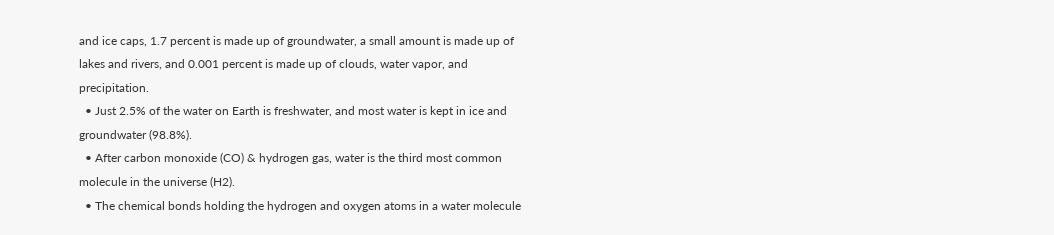and ice caps, 1.7 percent is made up of groundwater, a small amount is made up of lakes and rivers, and 0.001 percent is made up of clouds, water vapor, and precipitation.
  • Just 2.5% of the water on Earth is freshwater, and most water is kept in ice and groundwater (98.8%).
  • After carbon monoxide (CO) & hydrogen gas, water is the third most common molecule in the universe (H2).
  • The chemical bonds holding the hydrogen and oxygen atoms in a water molecule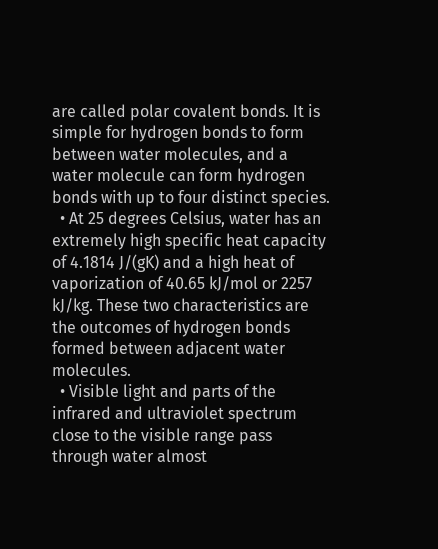are called polar covalent bonds. It is simple for hydrogen bonds to form between water molecules, and a water molecule can form hydrogen bonds with up to four distinct species.
  • At 25 degrees Celsius, water has an extremely high specific heat capacity of 4.1814 J/(gK) and a high heat of vaporization of 40.65 kJ/mol or 2257 kJ/kg. These two characteristics are the outcomes of hydrogen bonds formed between adjacent water molecules.
  • Visible light and parts of the infrared and ultraviolet spectrum close to the visible range pass through water almost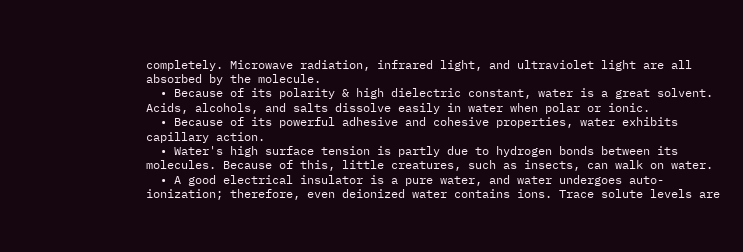completely. Microwave radiation, infrared light, and ultraviolet light are all absorbed by the molecule.
  • Because of its polarity & high dielectric constant, water is a great solvent. Acids, alcohols, and salts dissolve easily in water when polar or ionic.
  • Because of its powerful adhesive and cohesive properties, water exhibits capillary action.
  • Water's high surface tension is partly due to hydrogen bonds between its molecules. Because of this, little creatures, such as insects, can walk on water.
  • A good electrical insulator is a pure water, and water undergoes auto-ionization; therefore, even deionized water contains ions. Trace solute levels are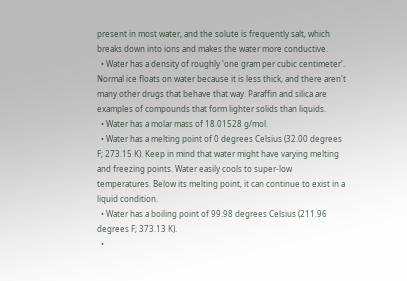present in most water, and the solute is frequently salt, which breaks down into ions and makes the water more conductive.
  • Water has a density of roughly 'one gram per cubic centimeter'. Normal ice floats on water because it is less thick, and there aren't many other drugs that behave that way. Paraffin and silica are examples of compounds that form lighter solids than liquids.
  • Water has a molar mass of 18.01528 g/mol.
  • Water has a melting point of 0 degrees Celsius (32.00 degrees F; 273.15 K). Keep in mind that water might have varying melting and freezing points. Water easily cools to super-low temperatures. Below its melting point, it can continue to exist in a liquid condition.
  • Water has a boiling point of 99.98 degrees Celsius (211.96 degrees F; 373.13 K).
  •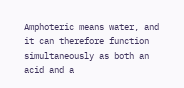Amphoteric means water, and it can therefore function simultaneously as both an acid and a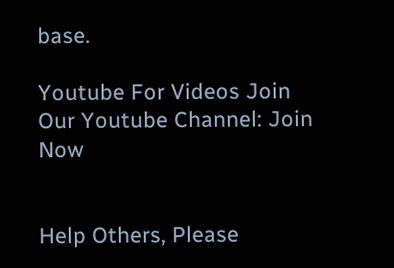base.

Youtube For Videos Join Our Youtube Channel: Join Now


Help Others, Please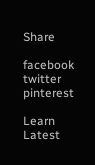Share

facebook twitter pinterest

Learn Latest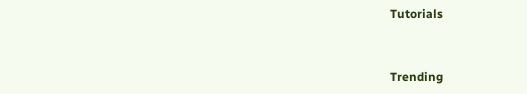Tutorials


Trending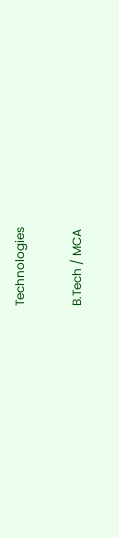Technologies

B.Tech / MCA